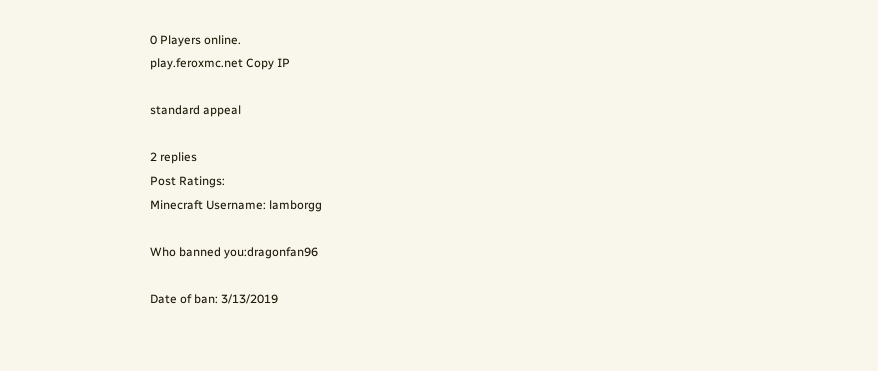0 Players online.
play.feroxmc.net Copy IP

standard appeal

2 replies
Post Ratings:
Minecraft Username: lamborgg

Who banned you:dragonfan96

Date of ban: 3/13/2019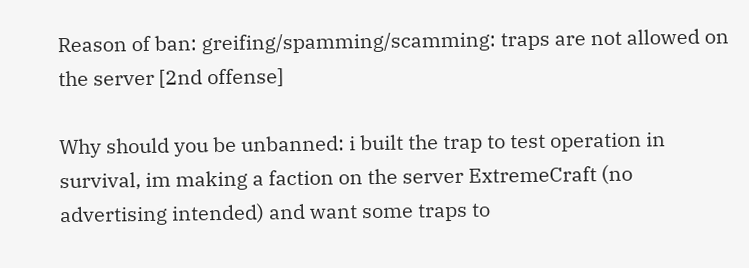Reason of ban: greifing/spamming/scamming: traps are not allowed on the server [2nd offense]

Why should you be unbanned: i built the trap to test operation in survival, im making a faction on the server ExtremeCraft (no advertising intended) and want some traps to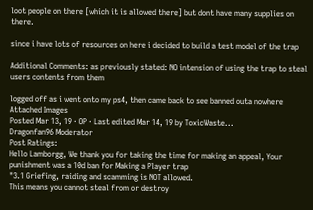loot people on there [which it is allowed there] but dont have many supplies on there.

since i have lots of resources on here i decided to build a test model of the trap

Additional Comments: as previously stated: NO intension of using the trap to steal users contents from them

logged off as i went onto my ps4, then came back to see banned outa nowhere
Attached Images
Posted Mar 13, 19 · OP · Last edited Mar 14, 19 by ToxicWaste...
Dragonfan96 Moderator
Post Ratings:
Hello Lamborgg, We thank you for taking the time for making an appeal, Your punishment was a 10d ban for Making a Player trap
"3.1 Griefing, raiding and scamming is NOT allowed.
This means you cannot steal from or destroy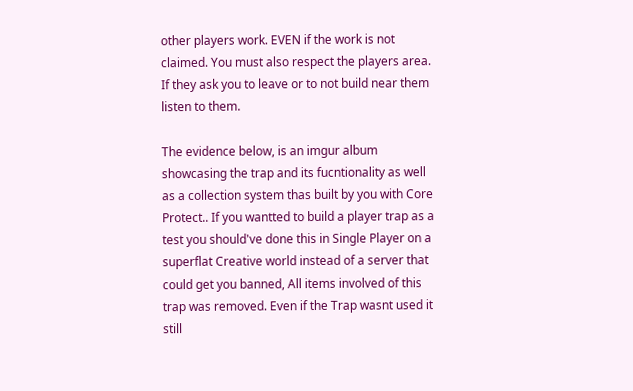other players work. EVEN if the work is not claimed. You must also respect the players area. If they ask you to leave or to not build near them listen to them.

The evidence below, is an imgur album showcasing the trap and its fucntionality as well as a collection system thas built by you with Core Protect.. If you wantted to build a player trap as a test you should've done this in Single Player on a superflat Creative world instead of a server that could get you banned, All items involved of this trap was removed. Even if the Trap wasnt used it still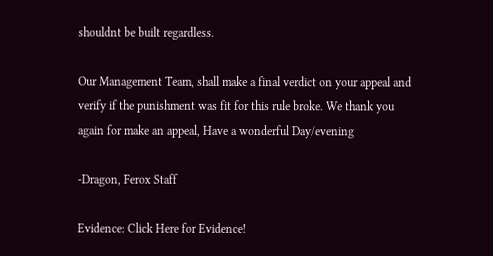shouldnt be built regardless.

Our Management Team, shall make a final verdict on your appeal and verify if the punishment was fit for this rule broke. We thank you again for make an appeal, Have a wonderful Day/evening

-Dragon, Ferox Staff

Evidence: Click Here for Evidence!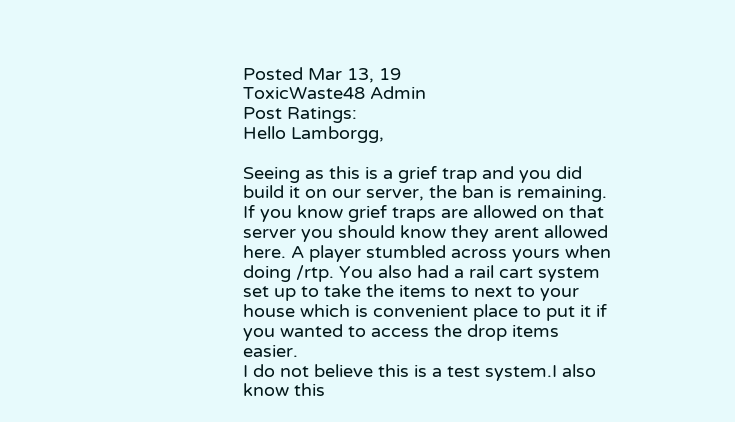Posted Mar 13, 19
ToxicWaste48 Admin
Post Ratings:
Hello Lamborgg,

Seeing as this is a grief trap and you did build it on our server, the ban is remaining. If you know grief traps are allowed on that server you should know they arent allowed here. A player stumbled across yours when doing /rtp. You also had a rail cart system set up to take the items to next to your house which is convenient place to put it if you wanted to access the drop items easier.
I do not believe this is a test system.I also know this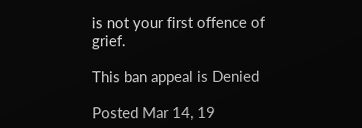is not your first offence of grief.

This ban appeal is Denied

Posted Mar 14, 19